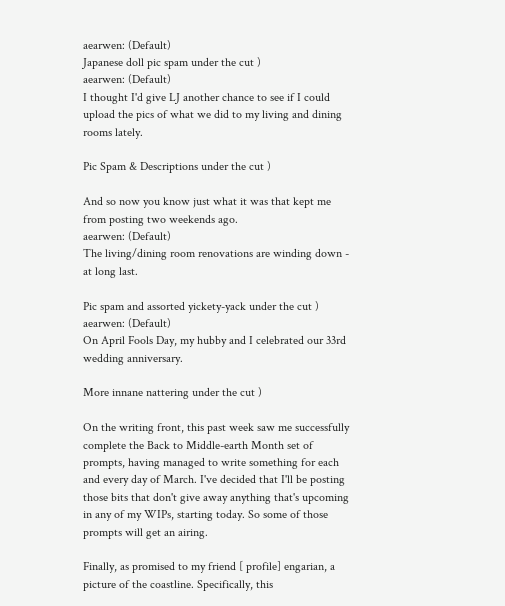aearwen: (Default)
Japanese doll pic spam under the cut )
aearwen: (Default)
I thought I'd give LJ another chance to see if I could upload the pics of what we did to my living and dining rooms lately.

Pic Spam & Descriptions under the cut )

And so now you know just what it was that kept me from posting two weekends ago.
aearwen: (Default)
The living/dining room renovations are winding down - at long last.

Pic spam and assorted yickety-yack under the cut )
aearwen: (Default)
On April Fools Day, my hubby and I celebrated our 33rd wedding anniversary.

More innane nattering under the cut )

On the writing front, this past week saw me successfully complete the Back to Middle-earth Month set of prompts, having managed to write something for each and every day of March. I've decided that I'll be posting those bits that don't give away anything that's upcoming in any of my WIPs, starting today. So some of those prompts will get an airing.

Finally, as promised to my friend [ profile] engarian, a picture of the coastline. Specifically, this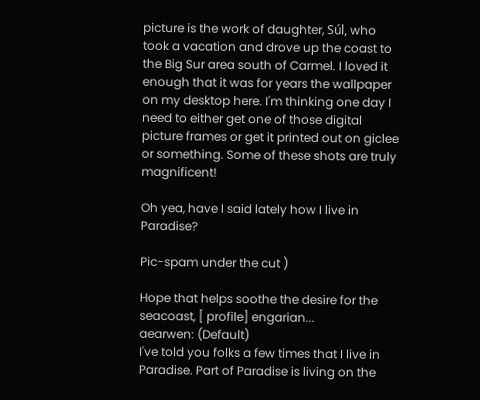picture is the work of daughter, Súl, who took a vacation and drove up the coast to the Big Sur area south of Carmel. I loved it enough that it was for years the wallpaper on my desktop here. I'm thinking one day I need to either get one of those digital picture frames or get it printed out on giclee or something. Some of these shots are truly magnificent!

Oh yea, have I said lately how I live in Paradise?

Pic-spam under the cut )

Hope that helps soothe the desire for the seacoast, [ profile] engarian...
aearwen: (Default)
I've told you folks a few times that I live in Paradise. Part of Paradise is living on the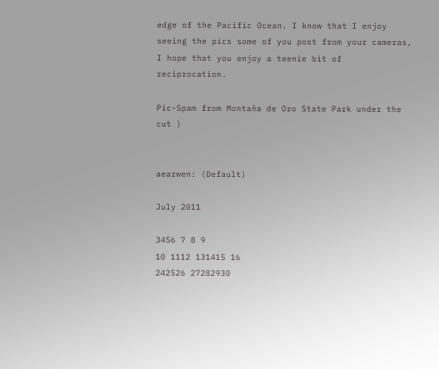edge of the Pacific Ocean. I know that I enjoy seeing the pics some of you post from your cameras, I hope that you enjoy a teenie bit of reciprocation.

Pic-Spam from Montaña de Oro State Park under the cut )


aearwen: (Default)

July 2011

3456 7 8 9
10 1112 131415 16
242526 27282930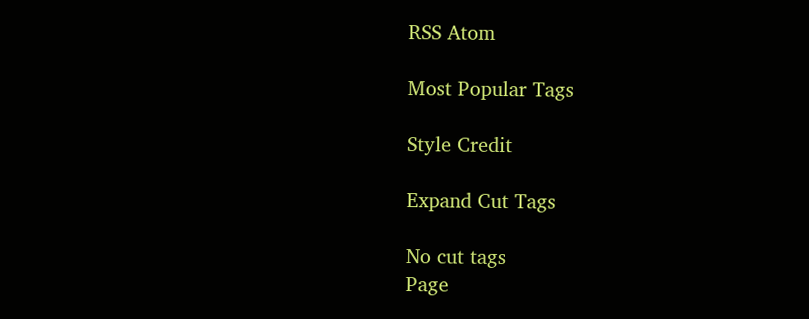RSS Atom

Most Popular Tags

Style Credit

Expand Cut Tags

No cut tags
Page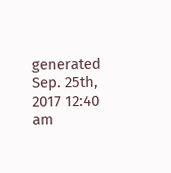generated Sep. 25th, 2017 12:40 am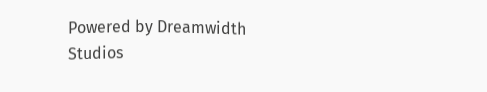Powered by Dreamwidth Studios